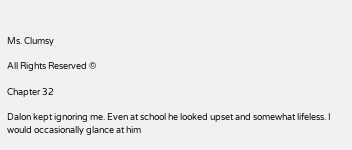Ms. Clumsy

All Rights Reserved ©

Chapter 32

Dalon kept ignoring me. Even at school he looked upset and somewhat lifeless. I would occasionally glance at him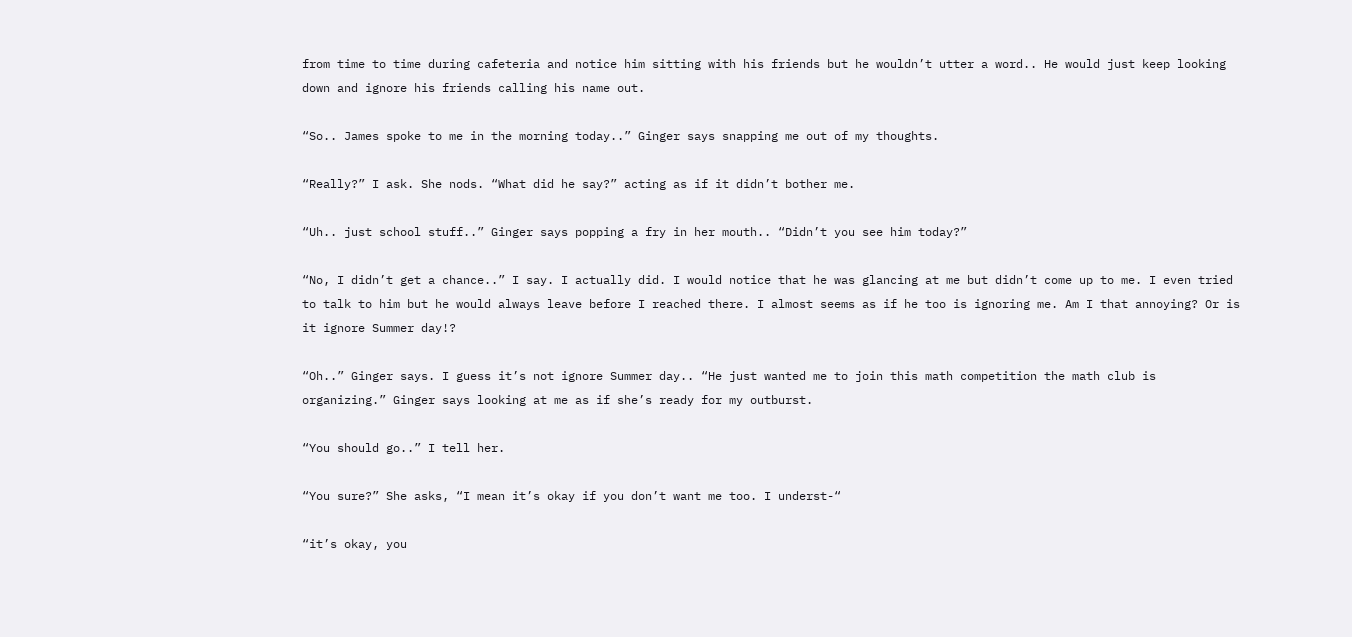from time to time during cafeteria and notice him sitting with his friends but he wouldn’t utter a word.. He would just keep looking down and ignore his friends calling his name out.

“So.. James spoke to me in the morning today..” Ginger says snapping me out of my thoughts.

“Really?” I ask. She nods. “What did he say?” acting as if it didn’t bother me.

“Uh.. just school stuff..” Ginger says popping a fry in her mouth.. “Didn’t you see him today?”

“No, I didn’t get a chance..” I say. I actually did. I would notice that he was glancing at me but didn’t come up to me. I even tried to talk to him but he would always leave before I reached there. I almost seems as if he too is ignoring me. Am I that annoying? Or is it ignore Summer day!?

“Oh..” Ginger says. I guess it’s not ignore Summer day.. “He just wanted me to join this math competition the math club is organizing.” Ginger says looking at me as if she’s ready for my outburst.

“You should go..” I tell her.

“You sure?” She asks, “I mean it’s okay if you don’t want me too. I underst-“

“it’s okay, you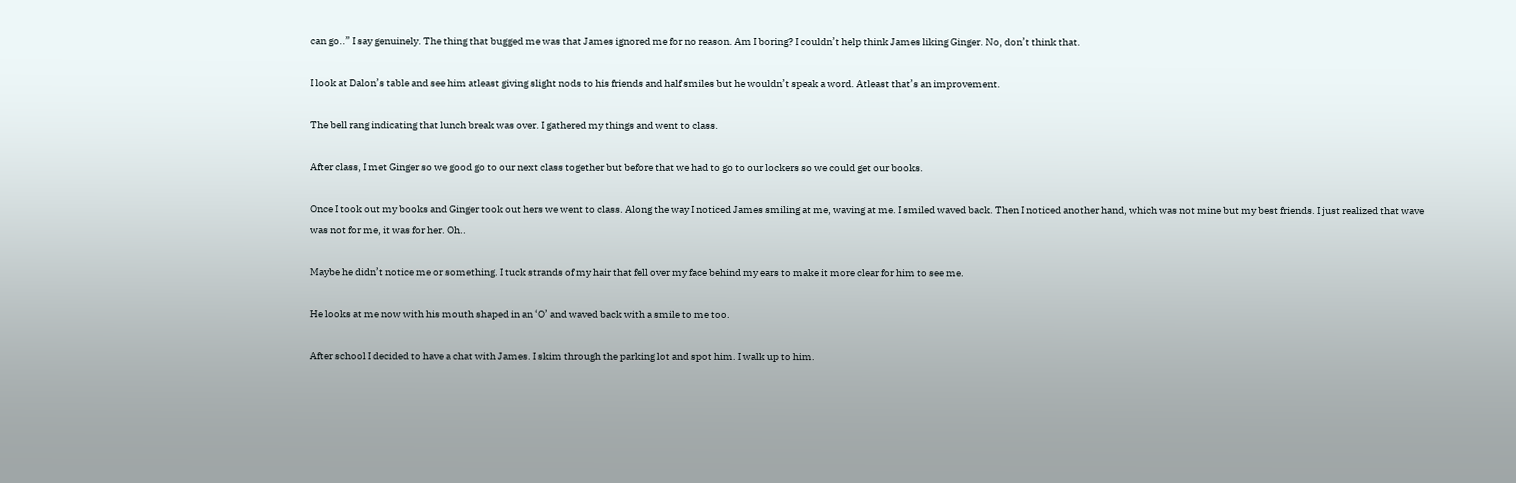can go..” I say genuinely. The thing that bugged me was that James ignored me for no reason. Am I boring? I couldn’t help think James liking Ginger. No, don’t think that.

I look at Dalon’s table and see him atleast giving slight nods to his friends and half smiles but he wouldn’t speak a word. Atleast that’s an improvement.

The bell rang indicating that lunch break was over. I gathered my things and went to class.

After class, I met Ginger so we good go to our next class together but before that we had to go to our lockers so we could get our books.

Once I took out my books and Ginger took out hers we went to class. Along the way I noticed James smiling at me, waving at me. I smiled waved back. Then I noticed another hand, which was not mine but my best friends. I just realized that wave was not for me, it was for her. Oh..

Maybe he didn’t notice me or something. I tuck strands of my hair that fell over my face behind my ears to make it more clear for him to see me.

He looks at me now with his mouth shaped in an ‘O’ and waved back with a smile to me too.

After school I decided to have a chat with James. I skim through the parking lot and spot him. I walk up to him.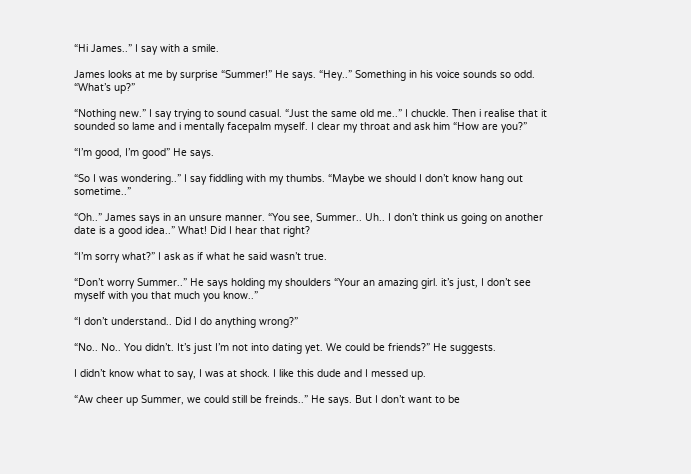“Hi James..” I say with a smile.

James looks at me by surprise “Summer!” He says. “Hey..” Something in his voice sounds so odd. “What’s up?”

“Nothing new.” I say trying to sound casual. “Just the same old me..” I chuckle. Then i realise that it sounded so lame and i mentally facepalm myself. I clear my throat and ask him “How are you?”

“I’m good, I’m good” He says.

“So I was wondering..” I say fiddling with my thumbs. “Maybe we should I don’t know hang out sometime..”

“Oh..” James says in an unsure manner. “You see, Summer.. Uh.. I don’t think us going on another date is a good idea..” What! Did I hear that right?

“I’m sorry what?” I ask as if what he said wasn’t true.

“Don’t worry Summer..” He says holding my shoulders “Your an amazing girl. it’s just, I don’t see myself with you that much you know..”

“I don’t understand.. Did I do anything wrong?”

“No.. No.. You didn’t. It’s just I’m not into dating yet. We could be friends?” He suggests.

I didn’t know what to say, I was at shock. I like this dude and I messed up.

“Aw cheer up Summer, we could still be freinds..” He says. But I don’t want to be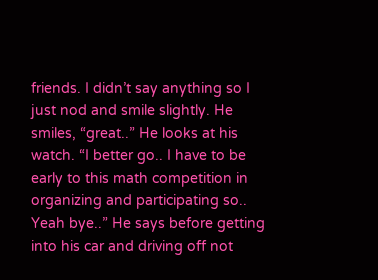friends. I didn’t say anything so I just nod and smile slightly. He smiles, “great..” He looks at his watch. “I better go.. I have to be early to this math competition in organizing and participating so.. Yeah bye..” He says before getting into his car and driving off not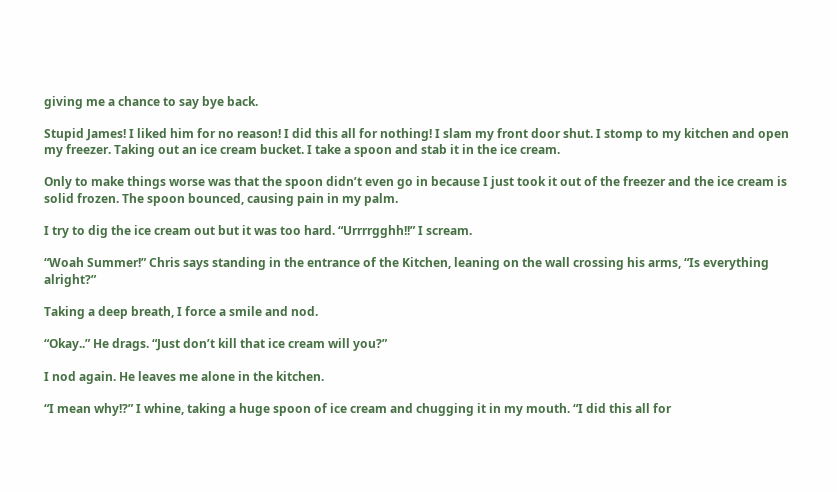giving me a chance to say bye back.

Stupid James! I liked him for no reason! I did this all for nothing! I slam my front door shut. I stomp to my kitchen and open my freezer. Taking out an ice cream bucket. I take a spoon and stab it in the ice cream.

Only to make things worse was that the spoon didn’t even go in because I just took it out of the freezer and the ice cream is solid frozen. The spoon bounced, causing pain in my palm.

I try to dig the ice cream out but it was too hard. “Urrrrgghh!!” I scream.

“Woah Summer!” Chris says standing in the entrance of the Kitchen, leaning on the wall crossing his arms, “Is everything alright?”

Taking a deep breath, I force a smile and nod.

“Okay..” He drags. “Just don’t kill that ice cream will you?”

I nod again. He leaves me alone in the kitchen.

“I mean why!?” I whine, taking a huge spoon of ice cream and chugging it in my mouth. “I did this all for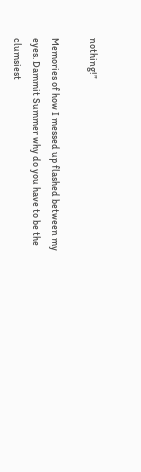nothing!”

Memories of how I messed up flashed between my eyes. Dammit Summer why do you have to be the clumsiest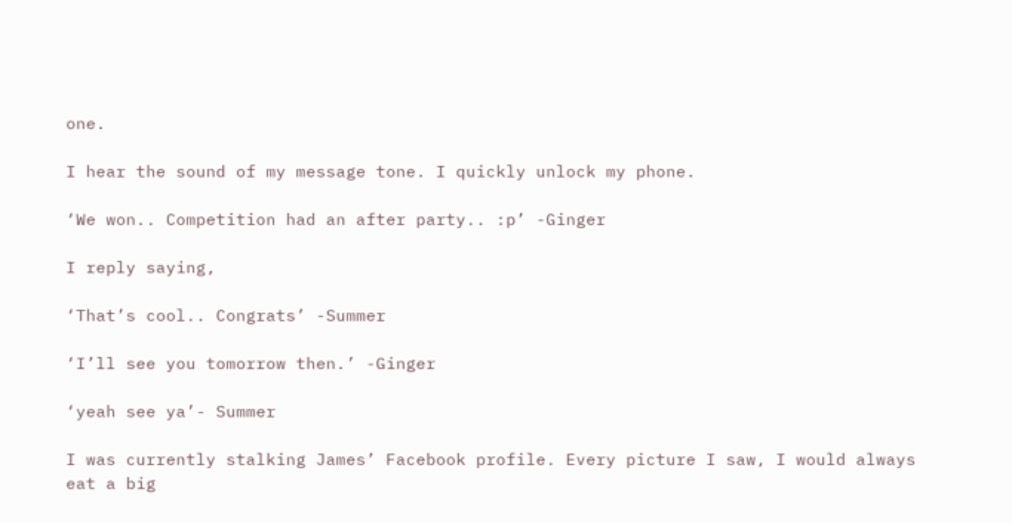one.

I hear the sound of my message tone. I quickly unlock my phone.

‘We won.. Competition had an after party.. :p’ -Ginger

I reply saying,

‘That’s cool.. Congrats’ -Summer

‘I’ll see you tomorrow then.’ -Ginger

‘yeah see ya’- Summer

I was currently stalking James’ Facebook profile. Every picture I saw, I would always eat a big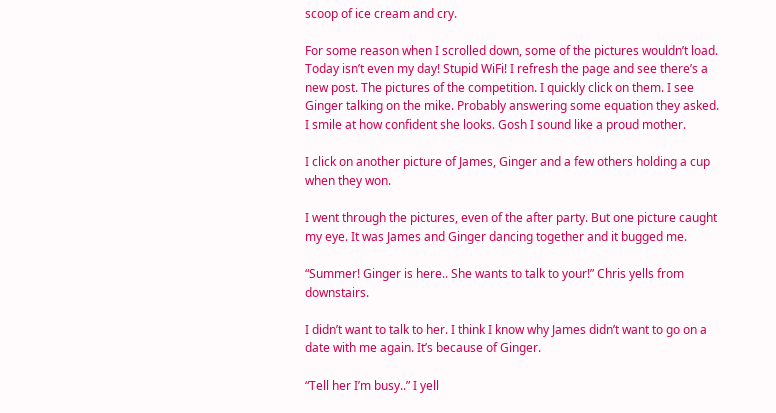scoop of ice cream and cry.

For some reason when I scrolled down, some of the pictures wouldn’t load. Today isn’t even my day! Stupid WiFi! I refresh the page and see there’s a new post. The pictures of the competition. I quickly click on them. I see Ginger talking on the mike. Probably answering some equation they asked. I smile at how confident she looks. Gosh I sound like a proud mother.

I click on another picture of James, Ginger and a few others holding a cup when they won.

I went through the pictures, even of the after party. But one picture caught my eye. It was James and Ginger dancing together and it bugged me.

“Summer! Ginger is here.. She wants to talk to your!” Chris yells from downstairs.

I didn’t want to talk to her. I think I know why James didn’t want to go on a date with me again. It’s because of Ginger.

“Tell her I’m busy..” I yell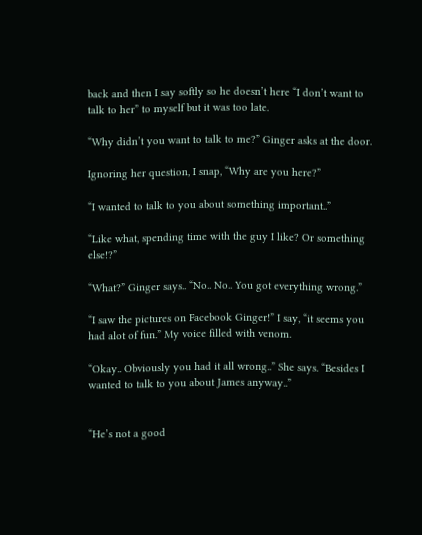back and then I say softly so he doesn’t here “I don’t want to talk to her” to myself but it was too late.

“Why didn’t you want to talk to me?” Ginger asks at the door.

Ignoring her question, I snap, “Why are you here?”

“I wanted to talk to you about something important..”

“Like what, spending time with the guy I like? Or something else!?”

“What?” Ginger says.. “No.. No.. You got everything wrong.”

“I saw the pictures on Facebook Ginger!” I say, “it seems you had alot of fun.” My voice filled with venom.

“Okay.. Obviously you had it all wrong..” She says. “Besides I wanted to talk to you about James anyway..”


“He’s not a good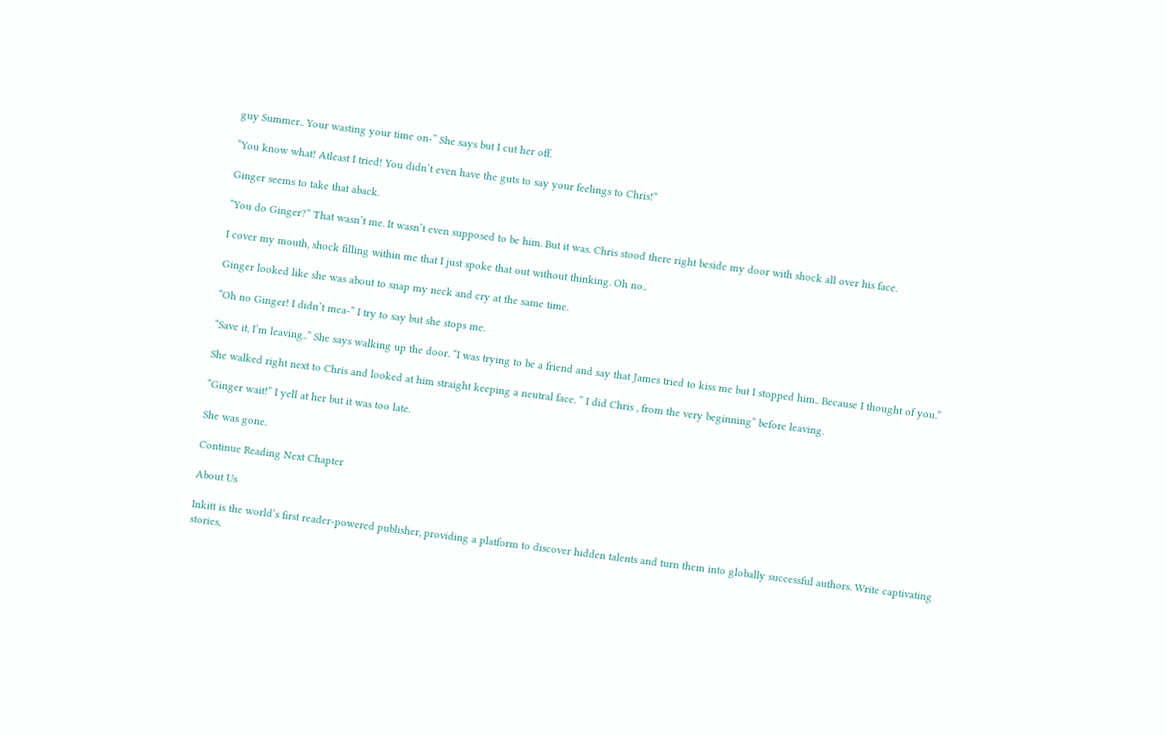guy Summer.. Your wasting your time on-” She says but I cut her off.

“You know what! Atleast I tried! You didn’t even have the guts to say your feelings to Chris!”

Ginger seems to take that aback.

“You do Ginger?” That wasn’t me. It wasn’t even supposed to be him. But it was. Chris stood there right beside my door with shock all over his face.

I cover my mouth, shock filling within me that I just spoke that out without thinking. Oh no..

Ginger looked like she was about to snap my neck and cry at the same time.

“Oh no Ginger! I didn’t mea-” I try to say but she stops me.

“Save it, I’m leaving..” She says walking up the door. “I was trying to be a friend and say that James tried to kiss me but I stopped him.. Because I thought of you.”

She walked right next to Chris and looked at him straight keeping a neutral face. ” I did Chris , from the very beginning” before leaving.

“Ginger wait!” I yell at her but it was too late.

She was gone.

Continue Reading Next Chapter

About Us

Inkitt is the world’s first reader-powered publisher, providing a platform to discover hidden talents and turn them into globally successful authors. Write captivating stories,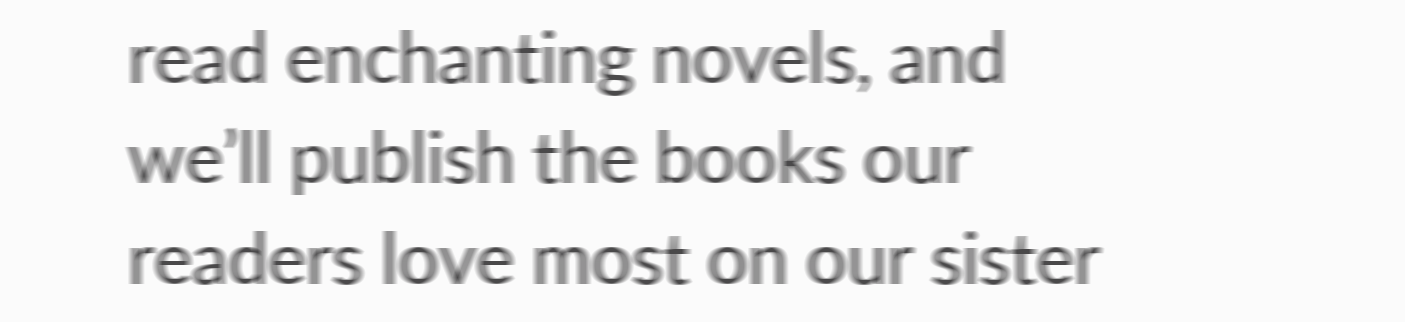read enchanting novels, and we’ll publish the books our readers love most on our sister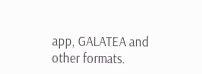app, GALATEA and other formats.